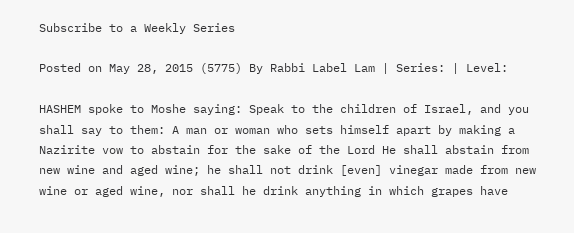Subscribe to a Weekly Series

Posted on May 28, 2015 (5775) By Rabbi Label Lam | Series: | Level:

HASHEM spoke to Moshe saying: Speak to the children of Israel, and you shall say to them: A man or woman who sets himself apart by making a Nazirite vow to abstain for the sake of the Lord He shall abstain from new wine and aged wine; he shall not drink [even] vinegar made from new wine or aged wine, nor shall he drink anything in which grapes have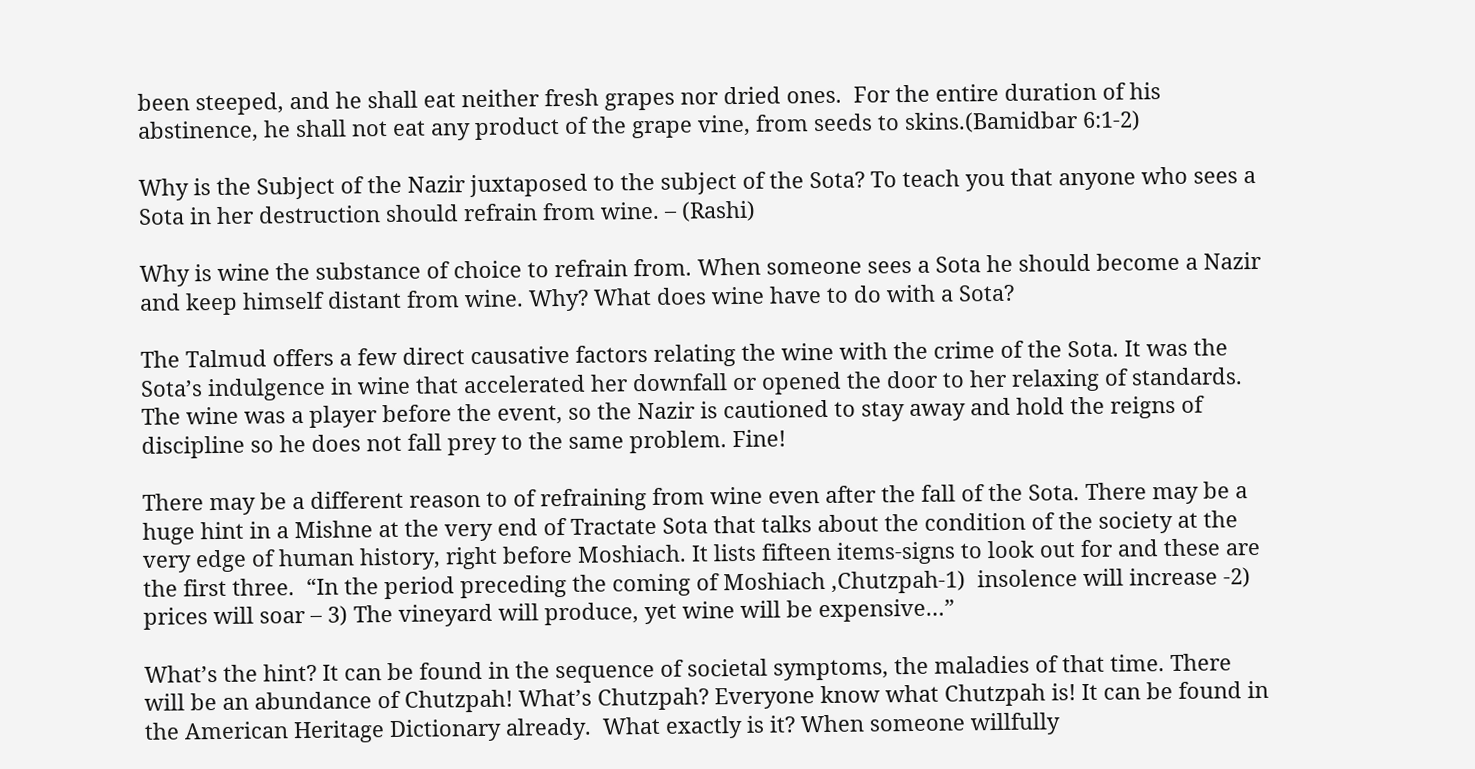been steeped, and he shall eat neither fresh grapes nor dried ones.  For the entire duration of his abstinence, he shall not eat any product of the grape vine, from seeds to skins.(Bamidbar 6:1-2)

Why is the Subject of the Nazir juxtaposed to the subject of the Sota? To teach you that anyone who sees a Sota in her destruction should refrain from wine. – (Rashi)

Why is wine the substance of choice to refrain from. When someone sees a Sota he should become a Nazir and keep himself distant from wine. Why? What does wine have to do with a Sota?

The Talmud offers a few direct causative factors relating the wine with the crime of the Sota. It was the Sota’s indulgence in wine that accelerated her downfall or opened the door to her relaxing of standards. The wine was a player before the event, so the Nazir is cautioned to stay away and hold the reigns of discipline so he does not fall prey to the same problem. Fine!

There may be a different reason to of refraining from wine even after the fall of the Sota. There may be a huge hint in a Mishne at the very end of Tractate Sota that talks about the condition of the society at the very edge of human history, right before Moshiach. It lists fifteen items-signs to look out for and these are the first three.  “In the period preceding the coming of Moshiach ,Chutzpah-1)  insolence will increase -2) prices will soar – 3) The vineyard will produce, yet wine will be expensive…”

What’s the hint? It can be found in the sequence of societal symptoms, the maladies of that time. There will be an abundance of Chutzpah! What’s Chutzpah? Everyone know what Chutzpah is! It can be found in the American Heritage Dictionary already.  What exactly is it? When someone willfully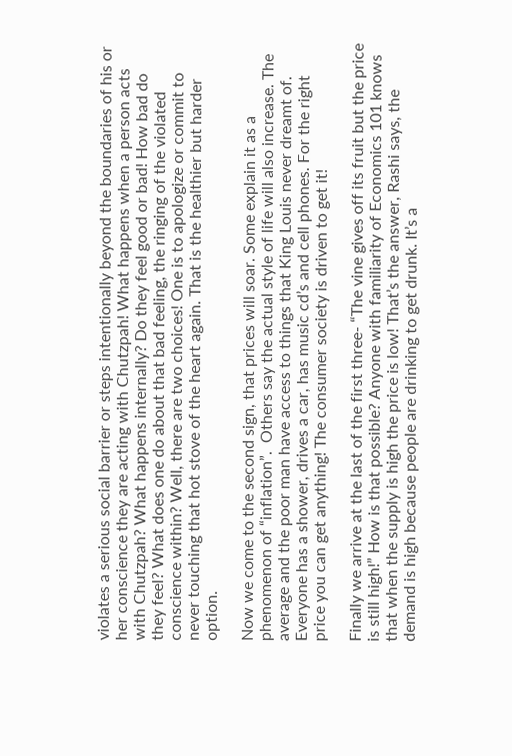violates a serious social barrier or steps intentionally beyond the boundaries of his or her conscience they are acting with Chutzpah! What happens when a person acts with Chutzpah? What happens internally? Do they feel good or bad! How bad do they feel? What does one do about that bad feeling, the ringing of the violated conscience within? Well, there are two choices! One is to apologize or commit to never touching that hot stove of the heart again. That is the healthier but harder option.

Now we come to the second sign, that prices will soar. Some explain it as a phenomenon of “inflation”.  Others say the actual style of life will also increase. The average and the poor man have access to things that King Louis never dreamt of. Everyone has a shower, drives a car, has music cd’s and cell phones. For the right price you can get anything! The consumer society is driven to get it!

Finally we arrive at the last of the first three- “The vine gives off its fruit but the price is still high!” How is that possible? Anyone with familiarity of Economics 101 knows that when the supply is high the price is low! That’s the answer, Rashi says, the demand is high because people are drinking to get drunk. It’s a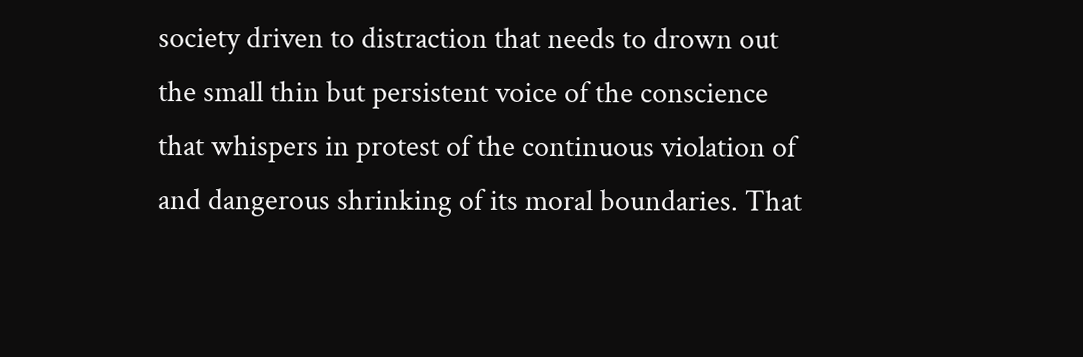society driven to distraction that needs to drown out the small thin but persistent voice of the conscience that whispers in protest of the continuous violation of and dangerous shrinking of its moral boundaries. That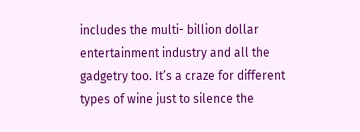includes the multi- billion dollar entertainment industry and all the gadgetry too. It’s a craze for different types of wine just to silence the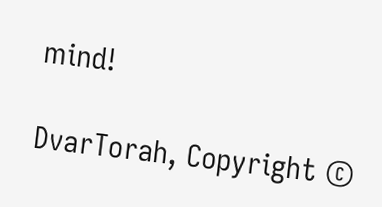mind!

DvarTorah, Copyright ©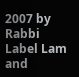2007 by Rabbi Label Lam and